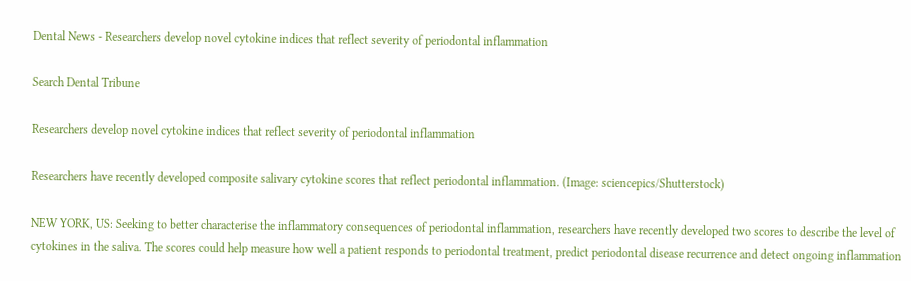Dental News - Researchers develop novel cytokine indices that reflect severity of periodontal inflammation

Search Dental Tribune

Researchers develop novel cytokine indices that reflect severity of periodontal inflammation

Researchers have recently developed composite salivary cytokine scores that reflect periodontal inflammation. (Image: sciencepics/Shutterstock)

NEW YORK, US: Seeking to better characterise the inflammatory consequences of periodontal inflammation, researchers have recently developed two scores to describe the level of cytokines in the saliva. The scores could help measure how well a patient responds to periodontal treatment, predict periodontal disease recurrence and detect ongoing inflammation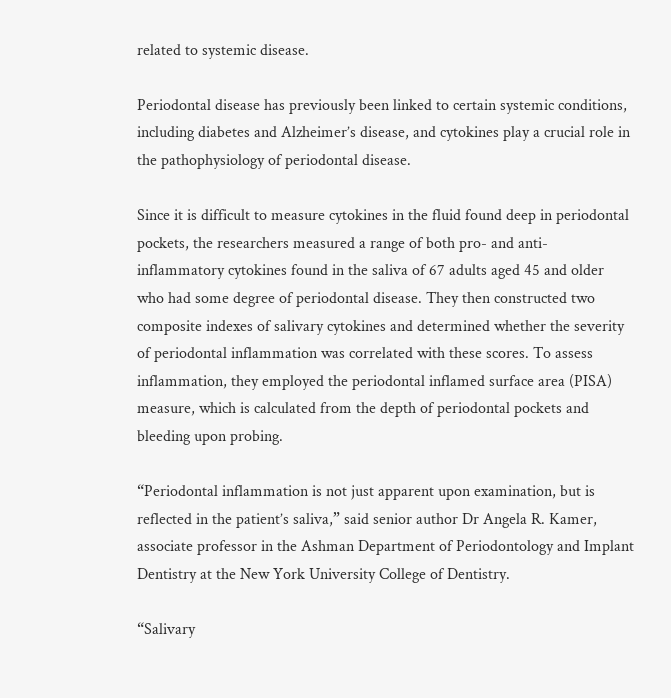related to systemic disease.

Periodontal disease has previously been linked to certain systemic conditions, including diabetes and Alzheimer’s disease, and cytokines play a crucial role in the pathophysiology of periodontal disease.

Since it is difficult to measure cytokines in the fluid found deep in periodontal pockets, the researchers measured a range of both pro- and anti-inflammatory cytokines found in the saliva of 67 adults aged 45 and older who had some degree of periodontal disease. They then constructed two composite indexes of salivary cytokines and determined whether the severity of periodontal inflammation was correlated with these scores. To assess inflammation, they employed the periodontal inflamed surface area (PISA) measure, which is calculated from the depth of periodontal pockets and bleeding upon probing.

“Periodontal inflammation is not just apparent upon examination, but is reflected in the patient’s saliva,” said senior author Dr Angela R. Kamer, associate professor in the Ashman Department of Periodontology and Implant Dentistry at the New York University College of Dentistry.

“Salivary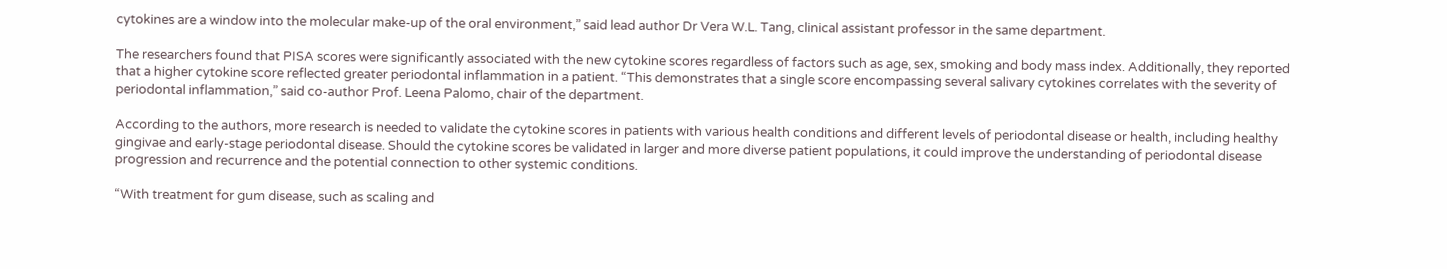cytokines are a window into the molecular make-up of the oral environment,” said lead author Dr Vera W.L. Tang, clinical assistant professor in the same department.

The researchers found that PISA scores were significantly associated with the new cytokine scores regardless of factors such as age, sex, smoking and body mass index. Additionally, they reported that a higher cytokine score reflected greater periodontal inflammation in a patient. “This demonstrates that a single score encompassing several salivary cytokines correlates with the severity of periodontal inflammation,” said co-author Prof. Leena Palomo, chair of the department.

According to the authors, more research is needed to validate the cytokine scores in patients with various health conditions and different levels of periodontal disease or health, including healthy gingivae and early-stage periodontal disease. Should the cytokine scores be validated in larger and more diverse patient populations, it could improve the understanding of periodontal disease progression and recurrence and the potential connection to other systemic conditions.

“With treatment for gum disease, such as scaling and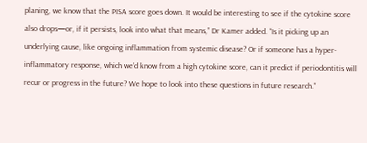planing, we know that the PISA score goes down. It would be interesting to see if the cytokine score also drops—or, if it persists, look into what that means,” Dr Kamer added. “Is it picking up an underlying cause, like ongoing inflammation from systemic disease? Or if someone has a hyper-inflammatory response, which we’d know from a high cytokine score, can it predict if periodontitis will recur or progress in the future? We hope to look into these questions in future research.”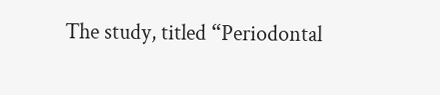The study, titled “Periodontal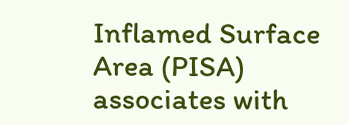Inflamed Surface Area (PISA) associates with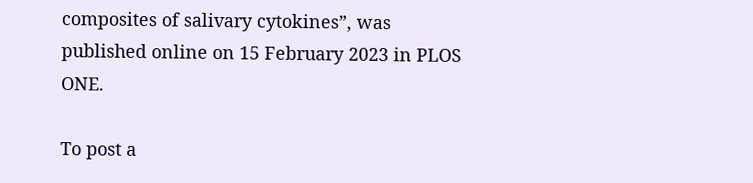composites of salivary cytokines”, was published online on 15 February 2023 in PLOS ONE.

To post a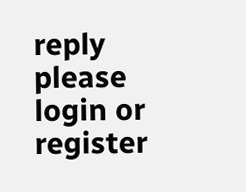reply please login or register